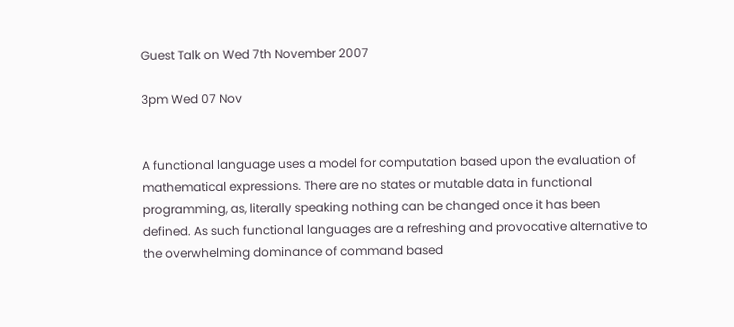Guest Talk on Wed 7th November 2007

3pm Wed 07 Nov


A functional language uses a model for computation based upon the evaluation of mathematical expressions. There are no states or mutable data in functional programming, as, literally speaking nothing can be changed once it has been defined. As such functional languages are a refreshing and provocative alternative to the overwhelming dominance of command based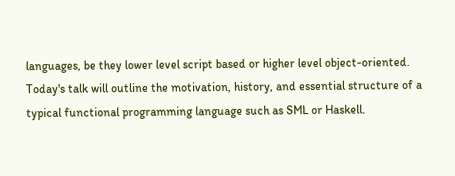languages, be they lower level script based or higher level object-oriented. Today's talk will outline the motivation, history, and essential structure of a typical functional programming language such as SML or Haskell.